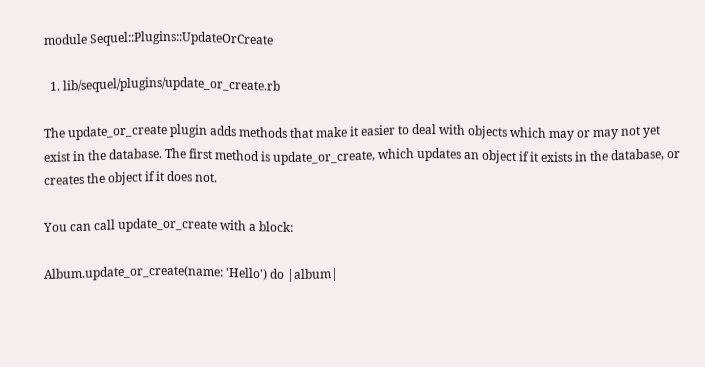module Sequel::Plugins::UpdateOrCreate

  1. lib/sequel/plugins/update_or_create.rb

The update_or_create plugin adds methods that make it easier to deal with objects which may or may not yet exist in the database. The first method is update_or_create, which updates an object if it exists in the database, or creates the object if it does not.

You can call update_or_create with a block:

Album.update_or_create(name: 'Hello') do |album|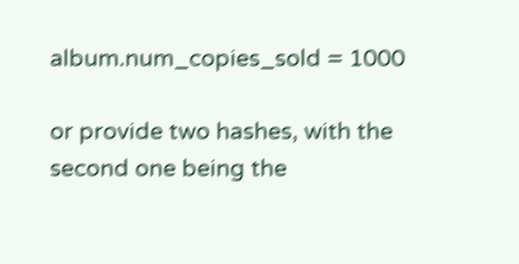album.num_copies_sold = 1000

or provide two hashes, with the second one being the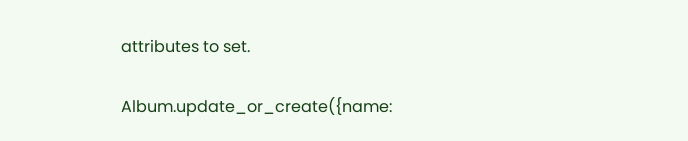attributes to set.

Album.update_or_create({name: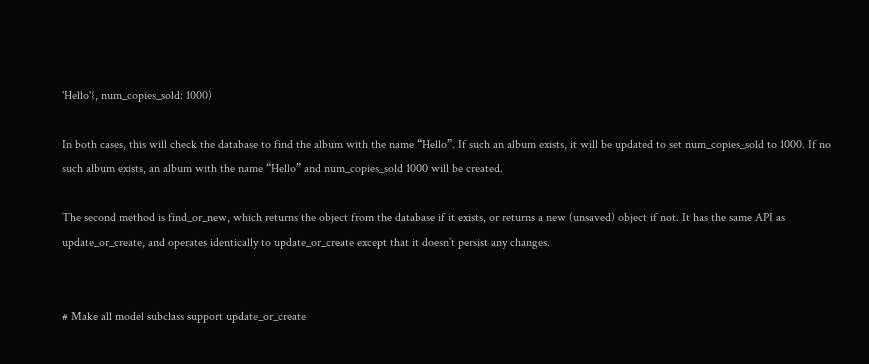'Hello'}, num_copies_sold: 1000)

In both cases, this will check the database to find the album with the name “Hello”. If such an album exists, it will be updated to set num_copies_sold to 1000. If no such album exists, an album with the name “Hello” and num_copies_sold 1000 will be created.

The second method is find_or_new, which returns the object from the database if it exists, or returns a new (unsaved) object if not. It has the same API as update_or_create, and operates identically to update_or_create except that it doesn’t persist any changes.


# Make all model subclass support update_or_create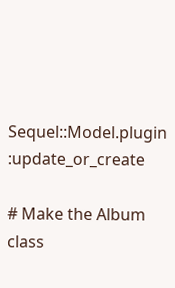Sequel::Model.plugin :update_or_create

# Make the Album class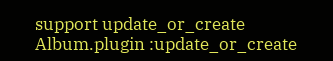support update_or_create
Album.plugin :update_or_create